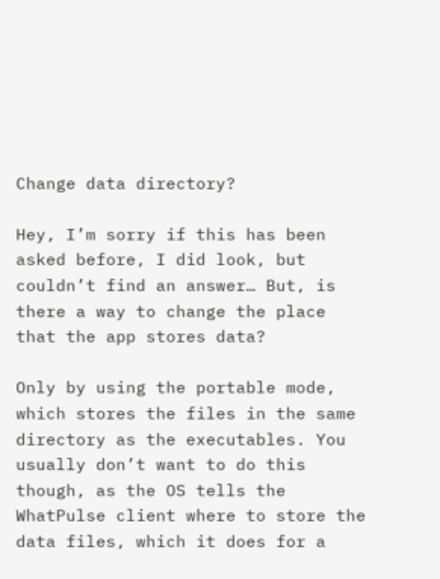Change data directory?

Hey, I’m sorry if this has been asked before, I did look, but couldn’t find an answer… But, is there a way to change the place that the app stores data?

Only by using the portable mode, which stores the files in the same directory as the executables. You usually don’t want to do this though, as the OS tells the WhatPulse client where to store the data files, which it does for a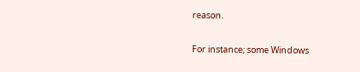reason.

For instance; some Windows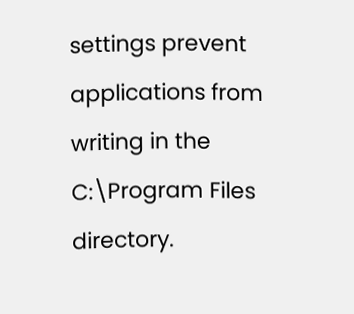settings prevent applications from writing in the C:\Program Files directory.